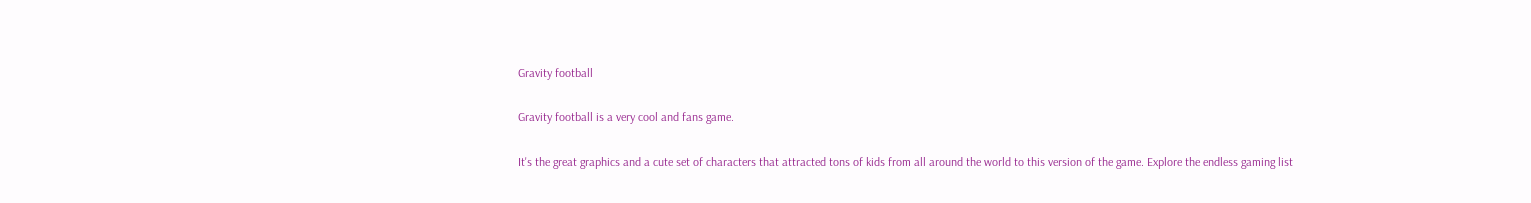Gravity football

Gravity football is a very cool and fans game.

It's the great graphics and a cute set of characters that attracted tons of kids from all around the world to this version of the game. Explore the endless gaming list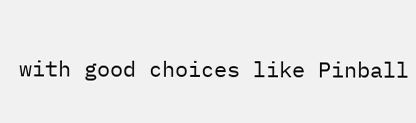with good choices like Pinball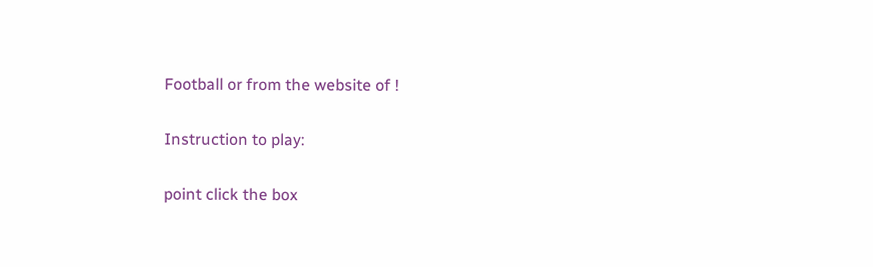Football or from the website of !

Instruction to play:

point click the box